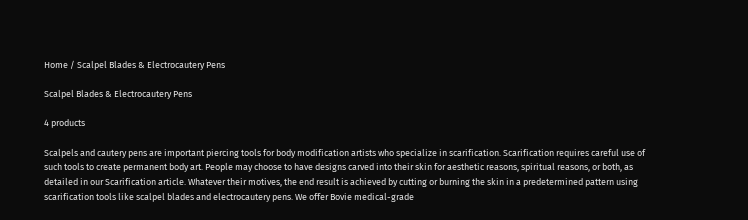Home / Scalpel Blades & Electrocautery Pens

Scalpel Blades & Electrocautery Pens

4 products

Scalpels and cautery pens are important piercing tools for body modification artists who specialize in scarification. Scarification requires careful use of such tools to create permanent body art. People may choose to have designs carved into their skin for aesthetic reasons, spiritual reasons, or both, as detailed in our Scarification article. Whatever their motives, the end result is achieved by cutting or burning the skin in a predetermined pattern using scarification tools like scalpel blades and electrocautery pens. We offer Bovie medical-grade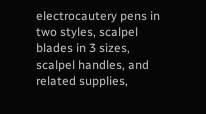electrocautery pens in two styles, scalpel blades in 3 sizes, scalpel handles, and related supplies,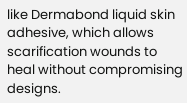like Dermabond liquid skin adhesive, which allows scarification wounds to heal without compromising designs.